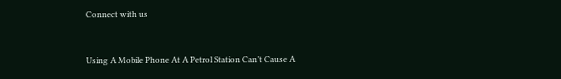Connect with us


Using A Mobile Phone At A Petrol Station Can’t Cause A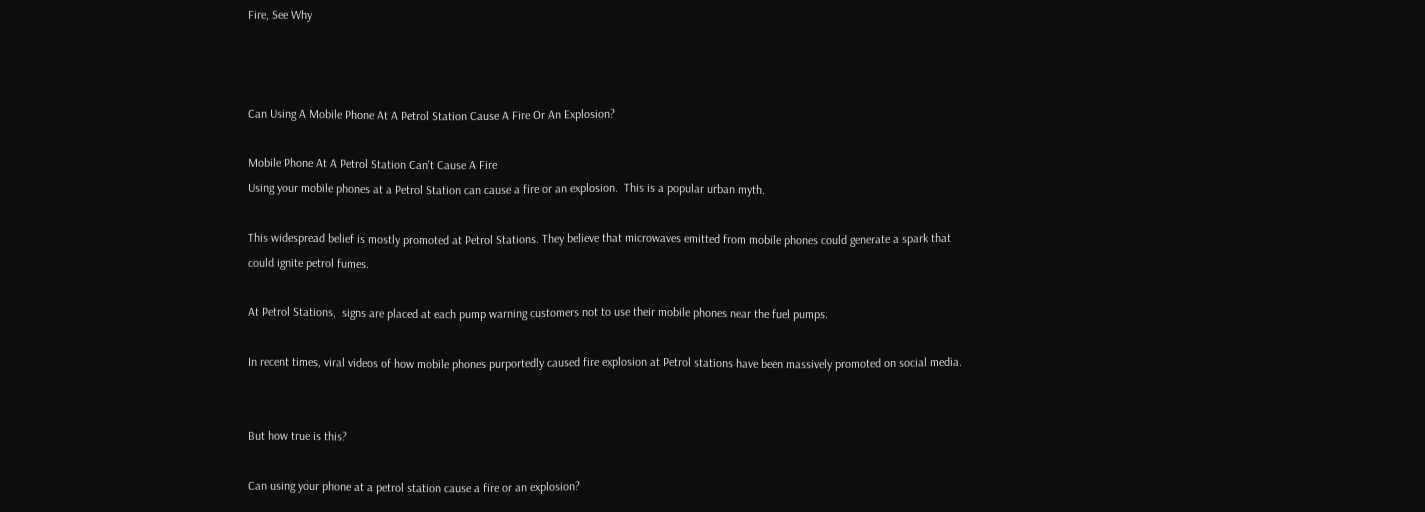Fire, See Why



Can Using A Mobile Phone At A Petrol Station Cause A Fire Or An Explosion?

Mobile Phone At A Petrol Station Can't Cause A Fire
Using your mobile phones at a Petrol Station can cause a fire or an explosion.  This is a popular urban myth.

This widespread belief is mostly promoted at Petrol Stations. They believe that microwaves emitted from mobile phones could generate a spark that could ignite petrol fumes.

At Petrol Stations,  signs are placed at each pump warning customers not to use their mobile phones near the fuel pumps.

In recent times, viral videos of how mobile phones purportedly caused fire explosion at Petrol stations have been massively promoted on social media.


But how true is this?

Can using your phone at a petrol station cause a fire or an explosion?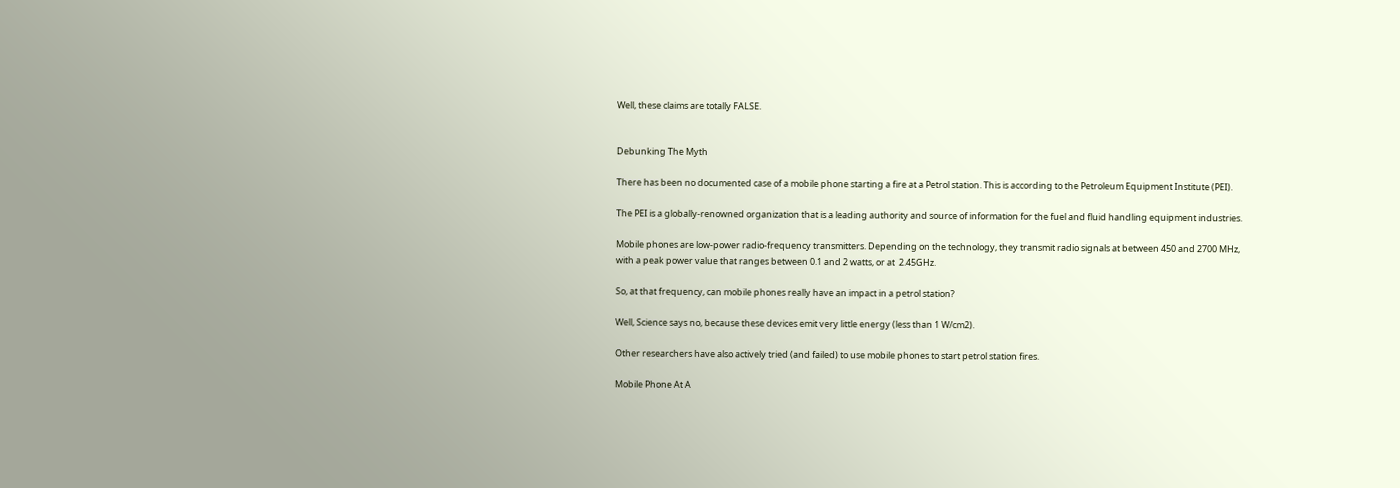Well, these claims are totally FALSE.


Debunking The Myth

There has been no documented case of a mobile phone starting a fire at a Petrol station. This is according to the Petroleum Equipment Institute (PEI).

The PEI is a globally-renowned organization that is a leading authority and source of information for the fuel and fluid handling equipment industries.

Mobile phones are low-power radio-frequency transmitters. Depending on the technology, they transmit radio signals at between 450 and 2700 MHz, with a peak power value that ranges between 0.1 and 2 watts, or at  2.45GHz.

So, at that frequency, can mobile phones really have an impact in a petrol station?

Well, Science says no, because these devices emit very little energy (less than 1 W/cm2).

Other researchers have also actively tried (and failed) to use mobile phones to start petrol station fires.

Mobile Phone At A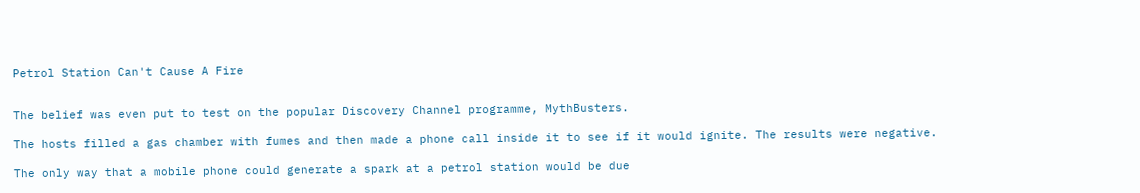Petrol Station Can't Cause A Fire


The belief was even put to test on the popular Discovery Channel programme, MythBusters.

The hosts filled a gas chamber with fumes and then made a phone call inside it to see if it would ignite. The results were negative.

The only way that a mobile phone could generate a spark at a petrol station would be due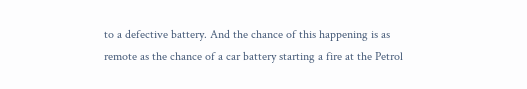to a defective battery. And the chance of this happening is as remote as the chance of a car battery starting a fire at the Petrol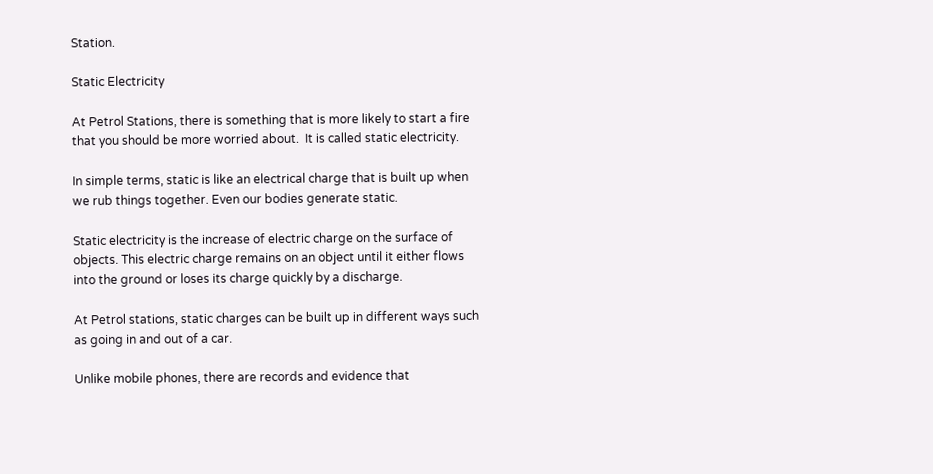Station.

Static Electricity

At Petrol Stations, there is something that is more likely to start a fire that you should be more worried about.  It is called static electricity.

In simple terms, static is like an electrical charge that is built up when we rub things together. Even our bodies generate static.

Static electricity is the increase of electric charge on the surface of objects. This electric charge remains on an object until it either flows into the ground or loses its charge quickly by a discharge.

At Petrol stations, static charges can be built up in different ways such as going in and out of a car.

Unlike mobile phones, there are records and evidence that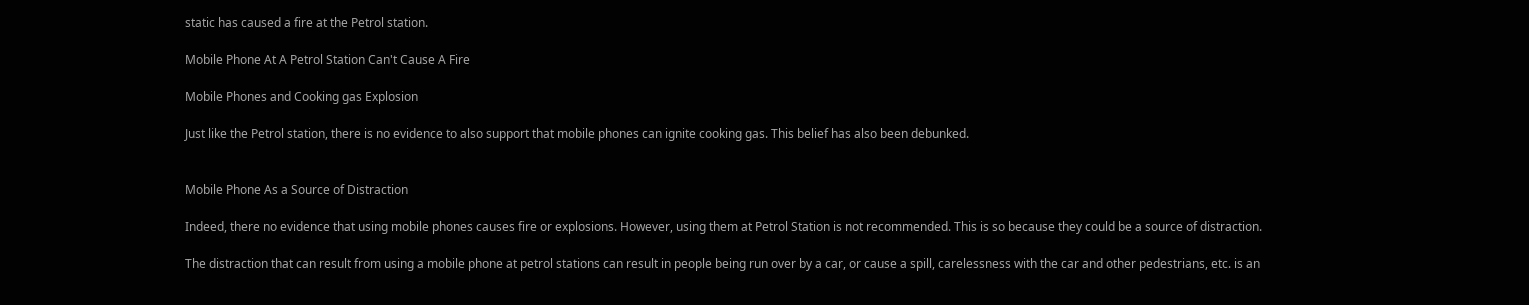static has caused a fire at the Petrol station.

Mobile Phone At A Petrol Station Can't Cause A Fire

Mobile Phones and Cooking gas Explosion

Just like the Petrol station, there is no evidence to also support that mobile phones can ignite cooking gas. This belief has also been debunked.


Mobile Phone As a Source of Distraction

Indeed, there no evidence that using mobile phones causes fire or explosions. However, using them at Petrol Station is not recommended. This is so because they could be a source of distraction.

The distraction that can result from using a mobile phone at petrol stations can result in people being run over by a car, or cause a spill, carelessness with the car and other pedestrians, etc. is an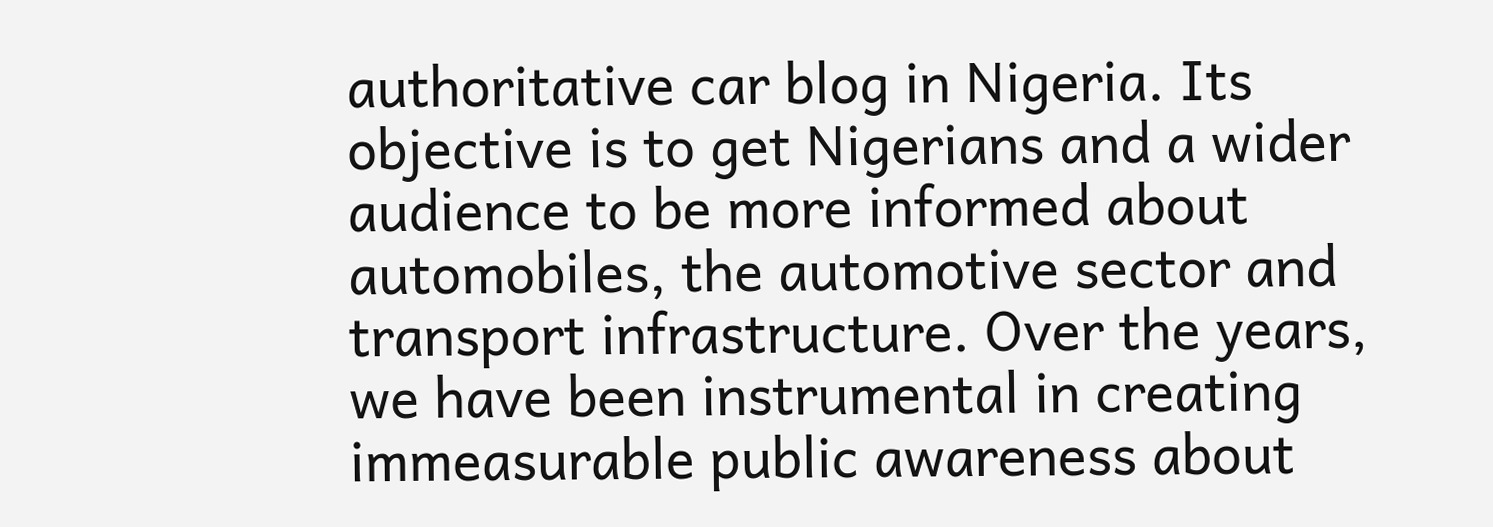authoritative car blog in Nigeria. Its objective is to get Nigerians and a wider audience to be more informed about automobiles, the automotive sector and transport infrastructure. Over the years, we have been instrumental in creating immeasurable public awareness about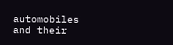automobiles and their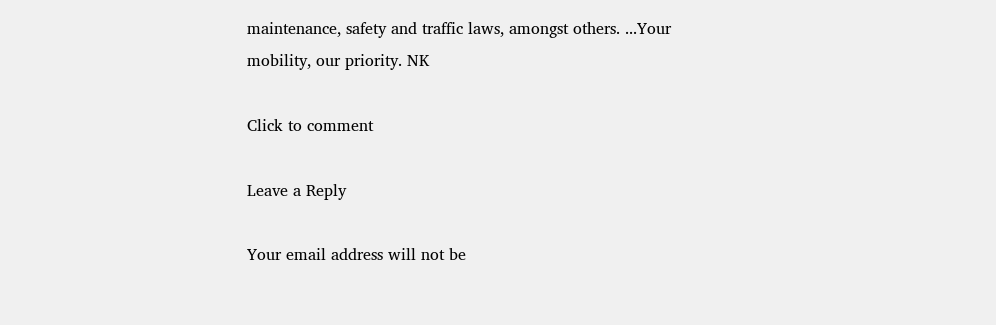maintenance, safety and traffic laws, amongst others. ...Your mobility, our priority. NK

Click to comment

Leave a Reply

Your email address will not be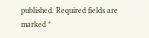published. Required fields are marked *